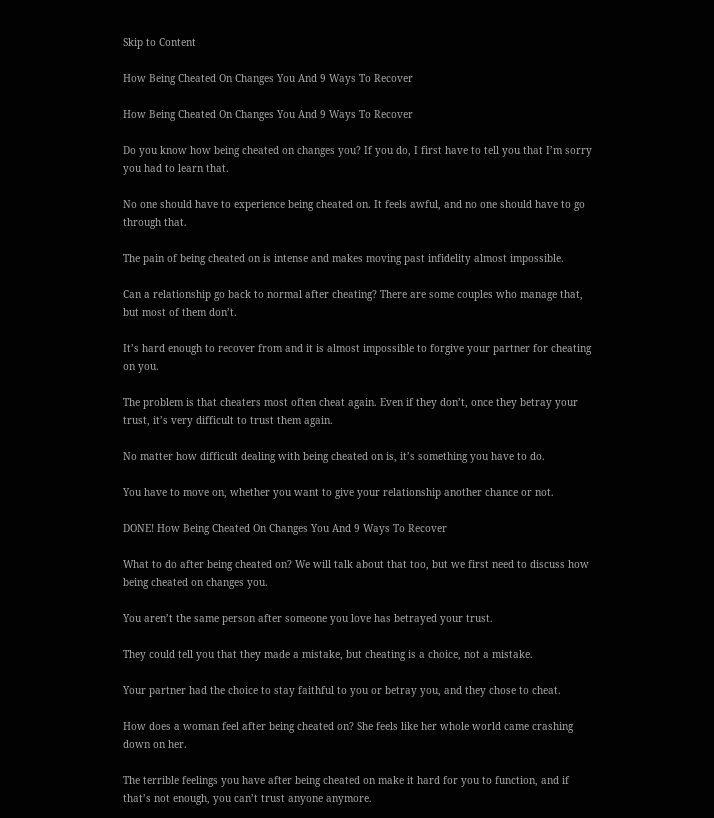Skip to Content

How Being Cheated On Changes You And 9 Ways To Recover

How Being Cheated On Changes You And 9 Ways To Recover

Do you know how being cheated on changes you? If you do, I first have to tell you that I’m sorry you had to learn that.

No one should have to experience being cheated on. It feels awful, and no one should have to go through that.

The pain of being cheated on is intense and makes moving past infidelity almost impossible.

Can a relationship go back to normal after cheating? There are some couples who manage that, but most of them don’t.

It’s hard enough to recover from and it is almost impossible to forgive your partner for cheating on you.

The problem is that cheaters most often cheat again. Even if they don’t, once they betray your trust, it’s very difficult to trust them again.

No matter how difficult dealing with being cheated on is, it’s something you have to do.

You have to move on, whether you want to give your relationship another chance or not.

DONE! How Being Cheated On Changes You And 9 Ways To Recover

What to do after being cheated on? We will talk about that too, but we first need to discuss how being cheated on changes you.

You aren’t the same person after someone you love has betrayed your trust.

They could tell you that they made a mistake, but cheating is a choice, not a mistake.

Your partner had the choice to stay faithful to you or betray you, and they chose to cheat.

How does a woman feel after being cheated on? She feels like her whole world came crashing down on her.

The terrible feelings you have after being cheated on make it hard for you to function, and if that’s not enough, you can’t trust anyone anymore.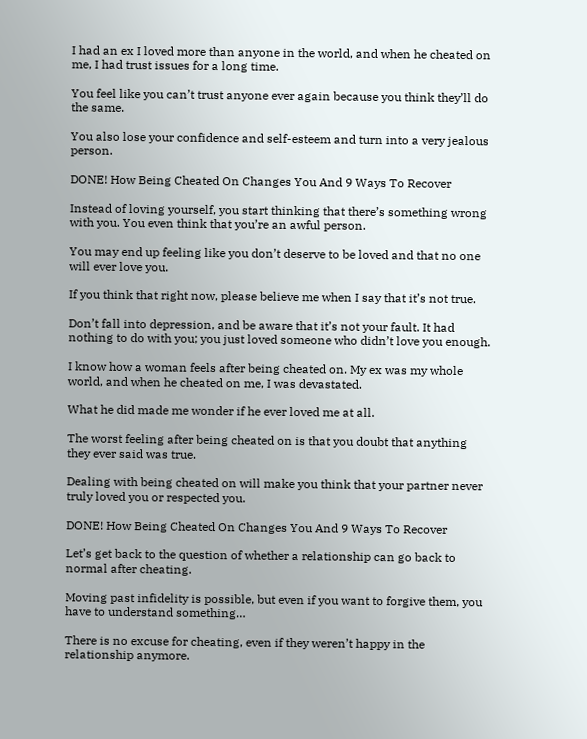I had an ex I loved more than anyone in the world, and when he cheated on me, I had trust issues for a long time.

You feel like you can’t trust anyone ever again because you think they’ll do the same.

You also lose your confidence and self-esteem and turn into a very jealous person.

DONE! How Being Cheated On Changes You And 9 Ways To Recover

Instead of loving yourself, you start thinking that there’s something wrong with you. You even think that you’re an awful person.

You may end up feeling like you don’t deserve to be loved and that no one will ever love you.

If you think that right now, please believe me when I say that it’s not true.

Don’t fall into depression, and be aware that it’s not your fault. It had nothing to do with you; you just loved someone who didn’t love you enough.

I know how a woman feels after being cheated on. My ex was my whole world, and when he cheated on me, I was devastated.

What he did made me wonder if he ever loved me at all.

The worst feeling after being cheated on is that you doubt that anything they ever said was true.

Dealing with being cheated on will make you think that your partner never truly loved you or respected you.

DONE! How Being Cheated On Changes You And 9 Ways To Recover

Let’s get back to the question of whether a relationship can go back to normal after cheating.

Moving past infidelity is possible, but even if you want to forgive them, you have to understand something…

There is no excuse for cheating, even if they weren’t happy in the relationship anymore.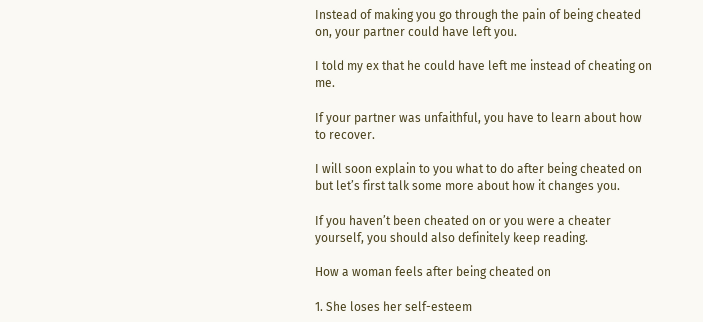Instead of making you go through the pain of being cheated on, your partner could have left you.

I told my ex that he could have left me instead of cheating on me.

If your partner was unfaithful, you have to learn about how to recover.

I will soon explain to you what to do after being cheated on but let’s first talk some more about how it changes you.

If you haven’t been cheated on or you were a cheater yourself, you should also definitely keep reading.

How a woman feels after being cheated on

1. She loses her self-esteem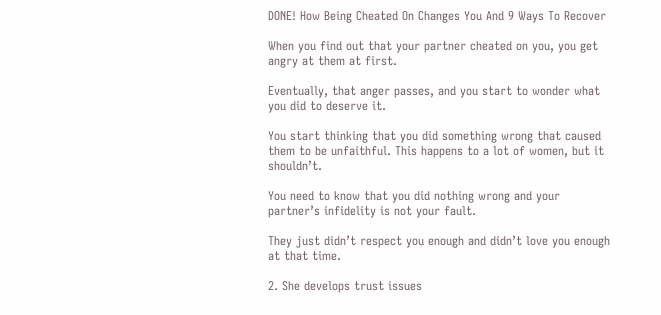DONE! How Being Cheated On Changes You And 9 Ways To Recover

When you find out that your partner cheated on you, you get angry at them at first.

Eventually, that anger passes, and you start to wonder what you did to deserve it.

You start thinking that you did something wrong that caused them to be unfaithful. This happens to a lot of women, but it shouldn’t.

You need to know that you did nothing wrong and your partner’s infidelity is not your fault.

They just didn’t respect you enough and didn’t love you enough at that time.

2. She develops trust issues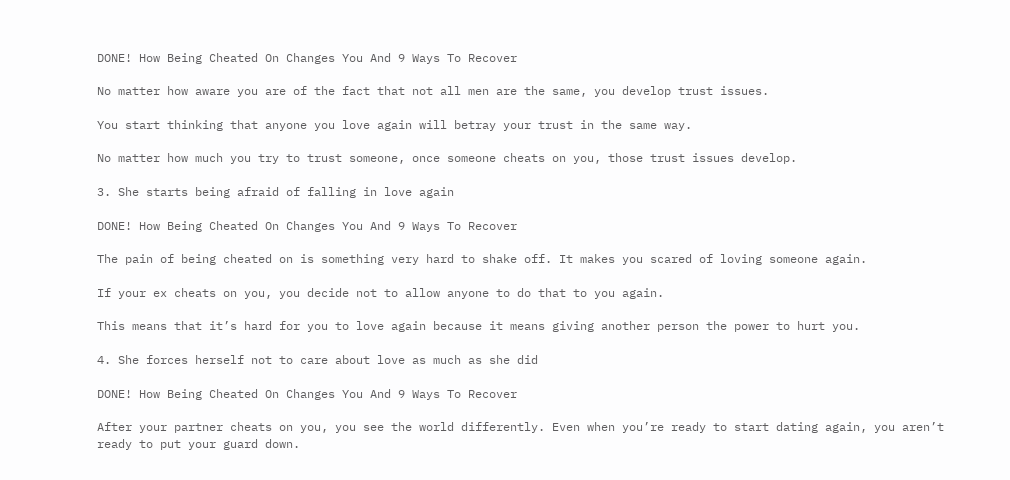DONE! How Being Cheated On Changes You And 9 Ways To Recover

No matter how aware you are of the fact that not all men are the same, you develop trust issues.

You start thinking that anyone you love again will betray your trust in the same way.

No matter how much you try to trust someone, once someone cheats on you, those trust issues develop.

3. She starts being afraid of falling in love again

DONE! How Being Cheated On Changes You And 9 Ways To Recover

The pain of being cheated on is something very hard to shake off. It makes you scared of loving someone again.

If your ex cheats on you, you decide not to allow anyone to do that to you again.

This means that it’s hard for you to love again because it means giving another person the power to hurt you.

4. She forces herself not to care about love as much as she did

DONE! How Being Cheated On Changes You And 9 Ways To Recover

After your partner cheats on you, you see the world differently. Even when you’re ready to start dating again, you aren’t ready to put your guard down.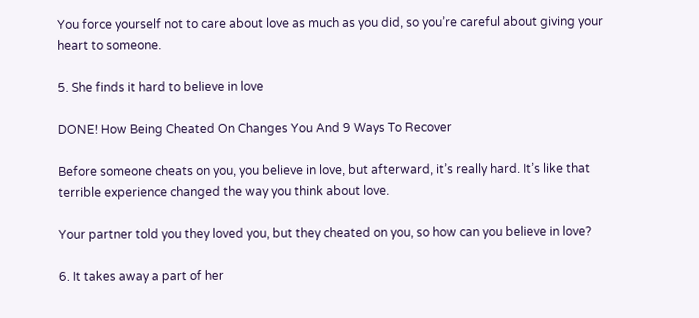You force yourself not to care about love as much as you did, so you’re careful about giving your heart to someone.

5. She finds it hard to believe in love

DONE! How Being Cheated On Changes You And 9 Ways To Recover

Before someone cheats on you, you believe in love, but afterward, it’s really hard. It’s like that terrible experience changed the way you think about love.

Your partner told you they loved you, but they cheated on you, so how can you believe in love?

6. It takes away a part of her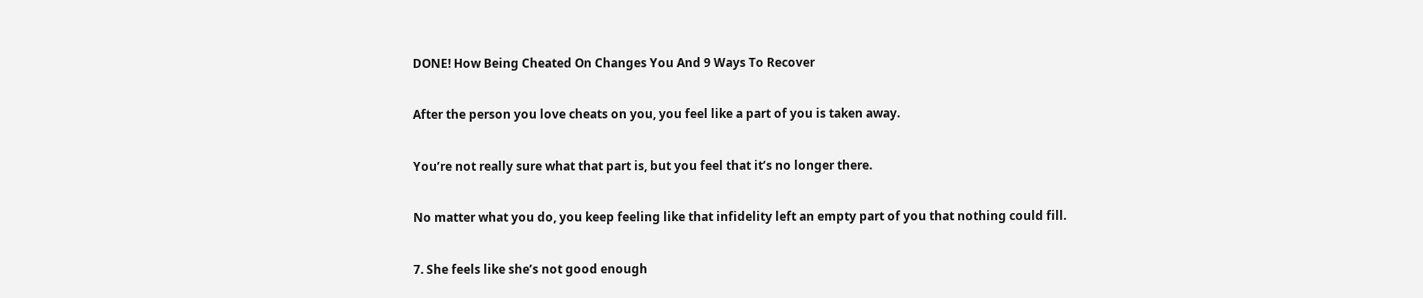DONE! How Being Cheated On Changes You And 9 Ways To Recover

After the person you love cheats on you, you feel like a part of you is taken away.

You’re not really sure what that part is, but you feel that it’s no longer there.

No matter what you do, you keep feeling like that infidelity left an empty part of you that nothing could fill.

7. She feels like she’s not good enough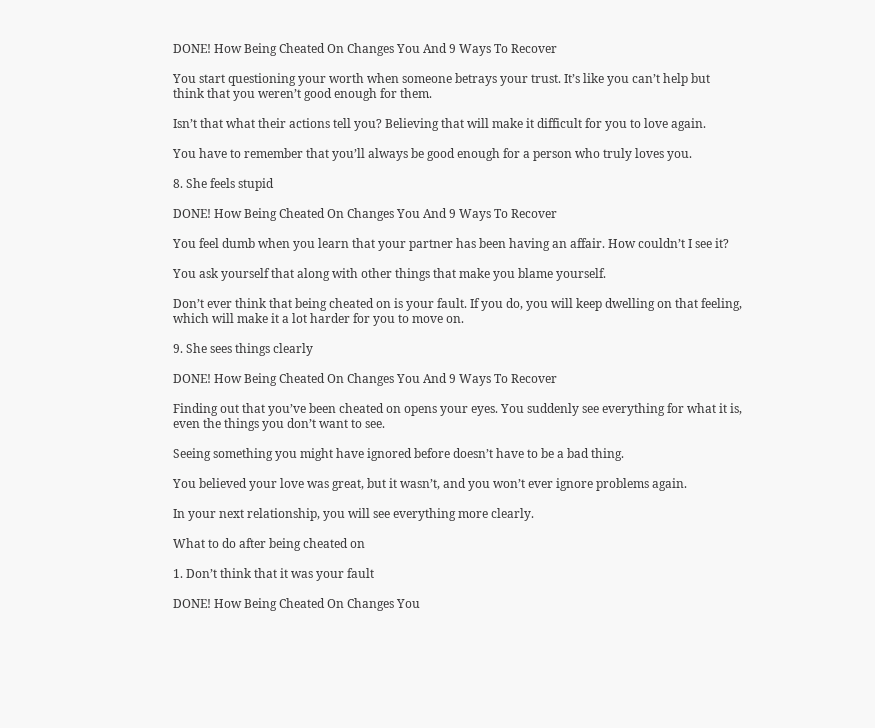DONE! How Being Cheated On Changes You And 9 Ways To Recover

You start questioning your worth when someone betrays your trust. It’s like you can’t help but think that you weren’t good enough for them.

Isn’t that what their actions tell you? Believing that will make it difficult for you to love again.

You have to remember that you’ll always be good enough for a person who truly loves you.

8. She feels stupid

DONE! How Being Cheated On Changes You And 9 Ways To Recover

You feel dumb when you learn that your partner has been having an affair. How couldn’t I see it?

You ask yourself that along with other things that make you blame yourself.

Don’t ever think that being cheated on is your fault. If you do, you will keep dwelling on that feeling, which will make it a lot harder for you to move on.

9. She sees things clearly

DONE! How Being Cheated On Changes You And 9 Ways To Recover

Finding out that you’ve been cheated on opens your eyes. You suddenly see everything for what it is, even the things you don’t want to see.

Seeing something you might have ignored before doesn’t have to be a bad thing.

You believed your love was great, but it wasn’t, and you won’t ever ignore problems again.

In your next relationship, you will see everything more clearly.

What to do after being cheated on

1. Don’t think that it was your fault

DONE! How Being Cheated On Changes You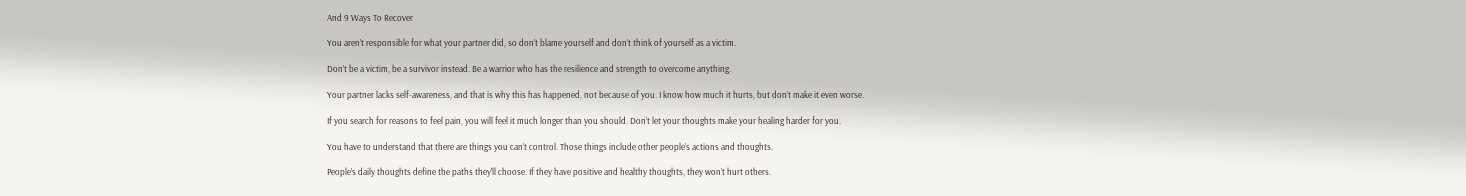And 9 Ways To Recover

You aren’t responsible for what your partner did, so don’t blame yourself and don’t think of yourself as a victim.

Don’t be a victim, be a survivor instead. Be a warrior who has the resilience and strength to overcome anything.

Your partner lacks self-awareness, and that is why this has happened, not because of you. I know how much it hurts, but don’t make it even worse.

If you search for reasons to feel pain, you will feel it much longer than you should. Don’t let your thoughts make your healing harder for you.

You have to understand that there are things you can’t control. Those things include other people’s actions and thoughts.

People’s daily thoughts define the paths they’ll choose. If they have positive and healthy thoughts, they won’t hurt others.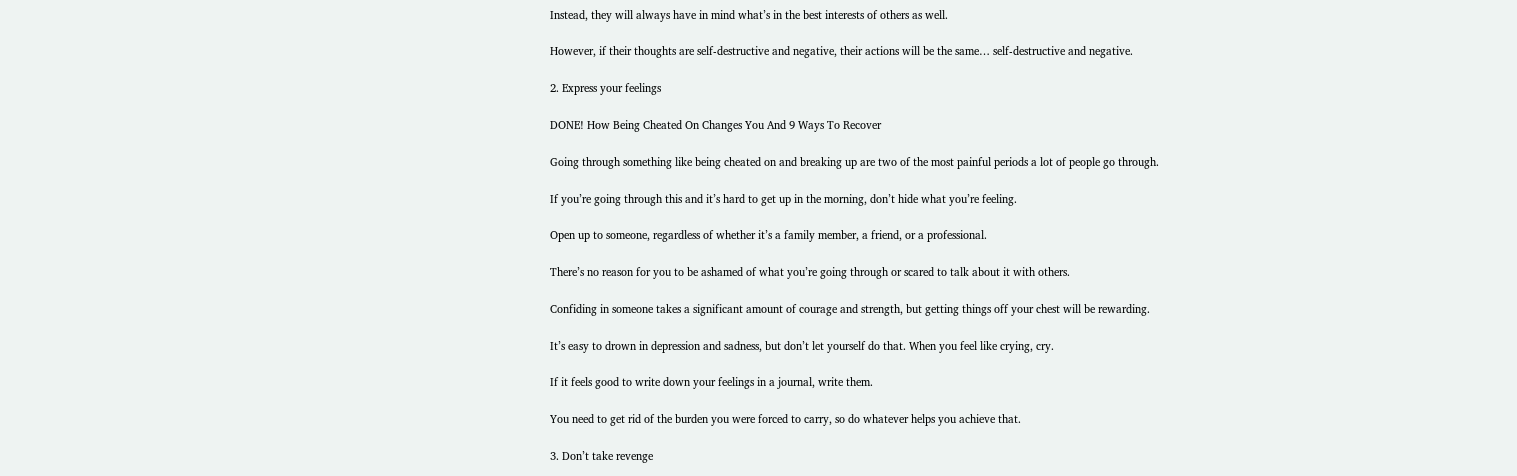Instead, they will always have in mind what’s in the best interests of others as well.

However, if their thoughts are self-destructive and negative, their actions will be the same… self-destructive and negative.

2. Express your feelings

DONE! How Being Cheated On Changes You And 9 Ways To Recover

Going through something like being cheated on and breaking up are two of the most painful periods a lot of people go through.

If you’re going through this and it’s hard to get up in the morning, don’t hide what you’re feeling.

Open up to someone, regardless of whether it’s a family member, a friend, or a professional.

There’s no reason for you to be ashamed of what you’re going through or scared to talk about it with others.

Confiding in someone takes a significant amount of courage and strength, but getting things off your chest will be rewarding.

It’s easy to drown in depression and sadness, but don’t let yourself do that. When you feel like crying, cry.

If it feels good to write down your feelings in a journal, write them.

You need to get rid of the burden you were forced to carry, so do whatever helps you achieve that.

3. Don’t take revenge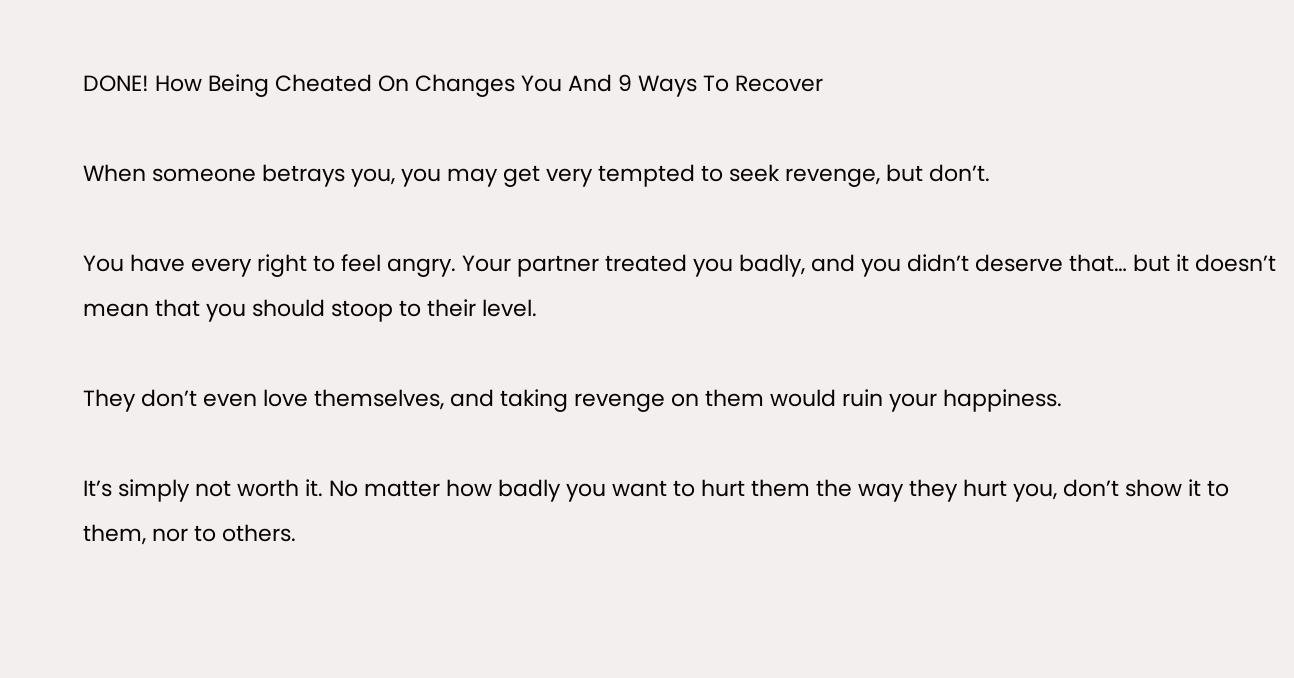DONE! How Being Cheated On Changes You And 9 Ways To Recover

When someone betrays you, you may get very tempted to seek revenge, but don’t.

You have every right to feel angry. Your partner treated you badly, and you didn’t deserve that… but it doesn’t mean that you should stoop to their level.

They don’t even love themselves, and taking revenge on them would ruin your happiness.

It’s simply not worth it. No matter how badly you want to hurt them the way they hurt you, don’t show it to them, nor to others.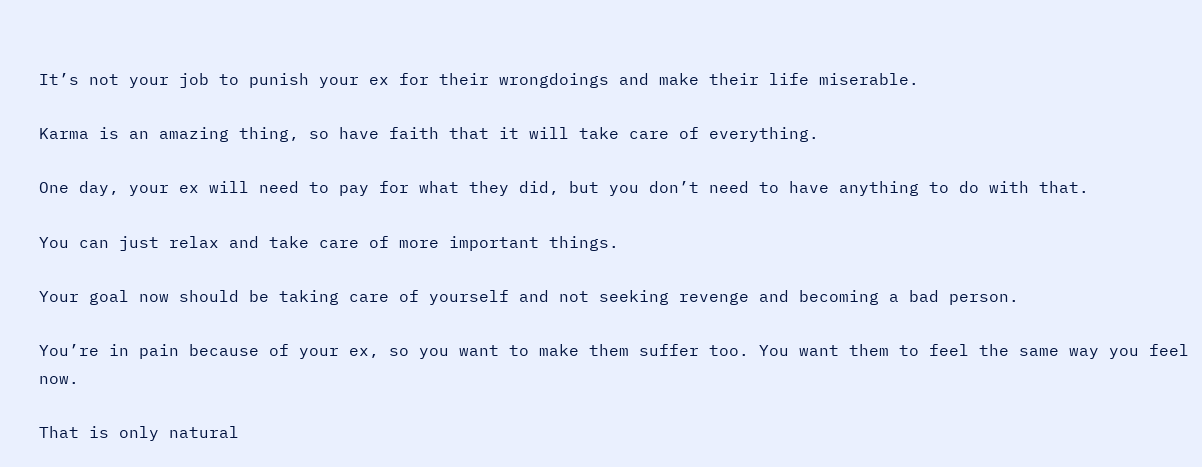It’s not your job to punish your ex for their wrongdoings and make their life miserable.

Karma is an amazing thing, so have faith that it will take care of everything.

One day, your ex will need to pay for what they did, but you don’t need to have anything to do with that.

You can just relax and take care of more important things.

Your goal now should be taking care of yourself and not seeking revenge and becoming a bad person.

You’re in pain because of your ex, so you want to make them suffer too. You want them to feel the same way you feel now.

That is only natural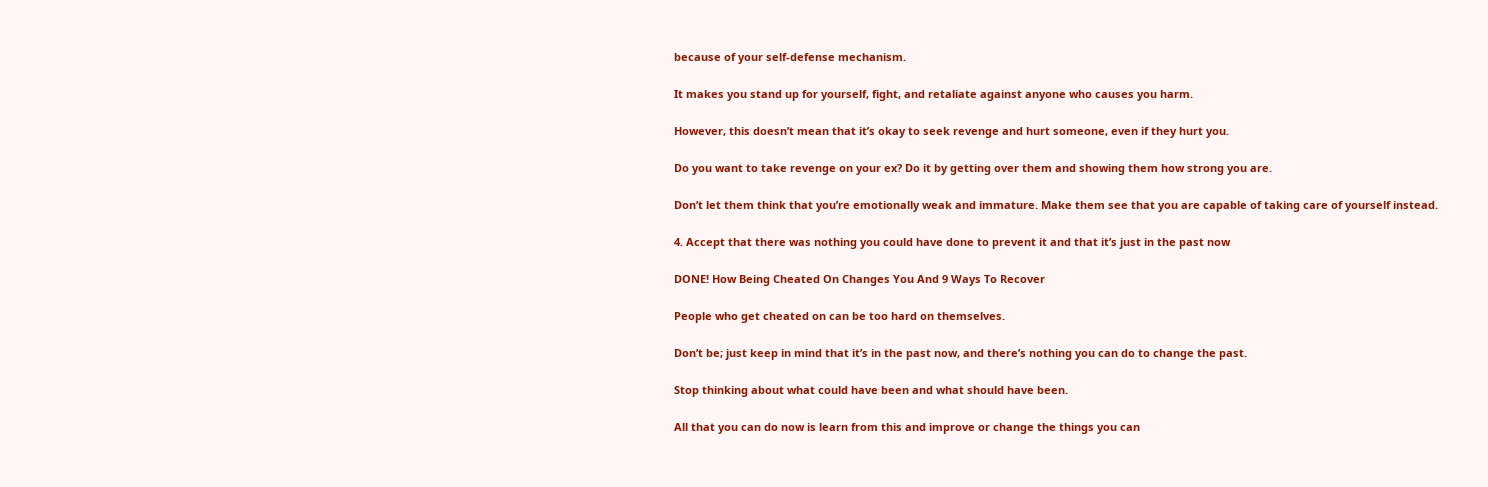because of your self-defense mechanism.

It makes you stand up for yourself, fight, and retaliate against anyone who causes you harm.

However, this doesn’t mean that it’s okay to seek revenge and hurt someone, even if they hurt you.

Do you want to take revenge on your ex? Do it by getting over them and showing them how strong you are.

Don’t let them think that you’re emotionally weak and immature. Make them see that you are capable of taking care of yourself instead.

4. Accept that there was nothing you could have done to prevent it and that it’s just in the past now

DONE! How Being Cheated On Changes You And 9 Ways To Recover

People who get cheated on can be too hard on themselves.

Don’t be; just keep in mind that it’s in the past now, and there’s nothing you can do to change the past.

Stop thinking about what could have been and what should have been.

All that you can do now is learn from this and improve or change the things you can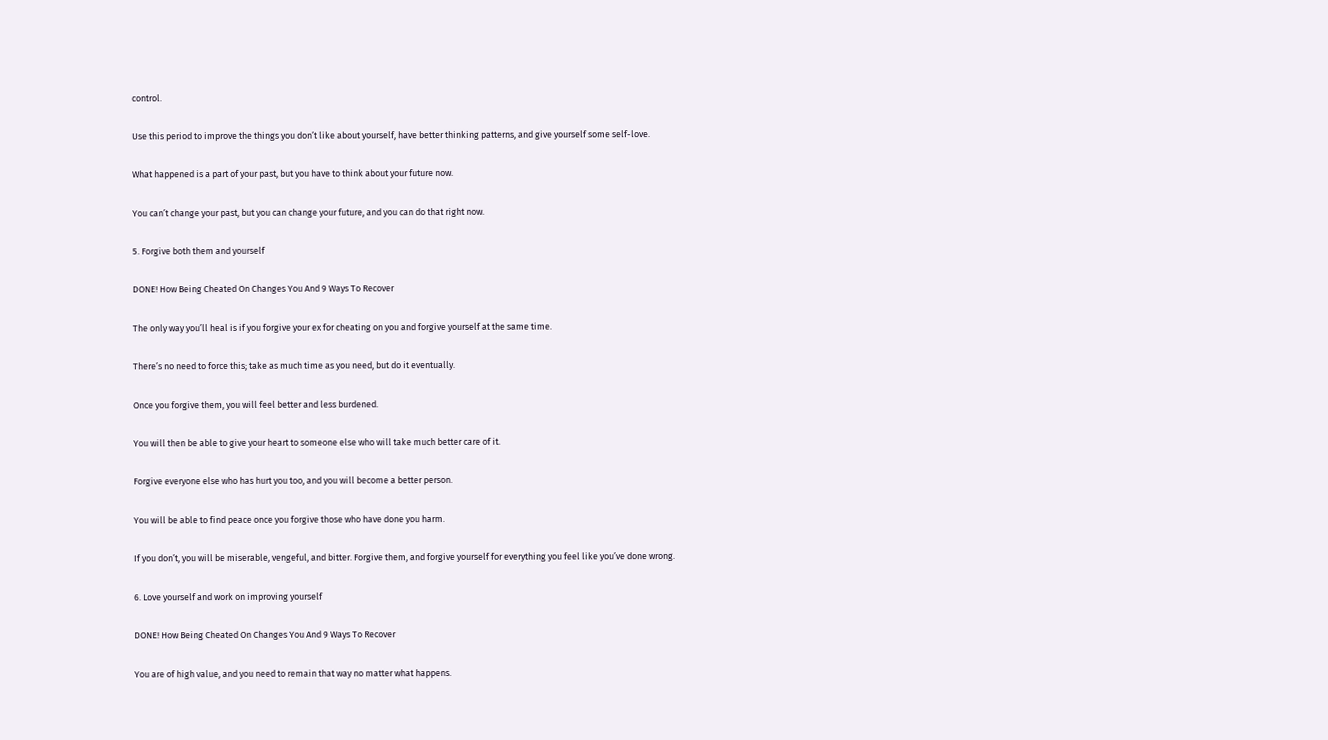control.

Use this period to improve the things you don’t like about yourself, have better thinking patterns, and give yourself some self-love.

What happened is a part of your past, but you have to think about your future now.

You can’t change your past, but you can change your future, and you can do that right now.

5. Forgive both them and yourself

DONE! How Being Cheated On Changes You And 9 Ways To Recover

The only way you’ll heal is if you forgive your ex for cheating on you and forgive yourself at the same time.

There’s no need to force this; take as much time as you need, but do it eventually.

Once you forgive them, you will feel better and less burdened.

You will then be able to give your heart to someone else who will take much better care of it.

Forgive everyone else who has hurt you too, and you will become a better person.

You will be able to find peace once you forgive those who have done you harm.

If you don’t, you will be miserable, vengeful, and bitter. Forgive them, and forgive yourself for everything you feel like you’ve done wrong.

6. Love yourself and work on improving yourself

DONE! How Being Cheated On Changes You And 9 Ways To Recover

You are of high value, and you need to remain that way no matter what happens.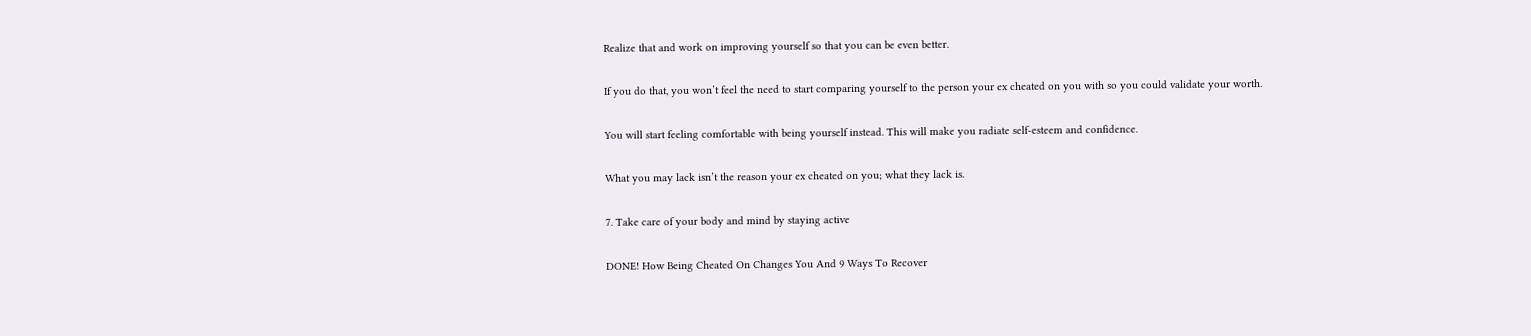Realize that and work on improving yourself so that you can be even better.

If you do that, you won’t feel the need to start comparing yourself to the person your ex cheated on you with so you could validate your worth.

You will start feeling comfortable with being yourself instead. This will make you radiate self-esteem and confidence.

What you may lack isn’t the reason your ex cheated on you; what they lack is.

7. Take care of your body and mind by staying active

DONE! How Being Cheated On Changes You And 9 Ways To Recover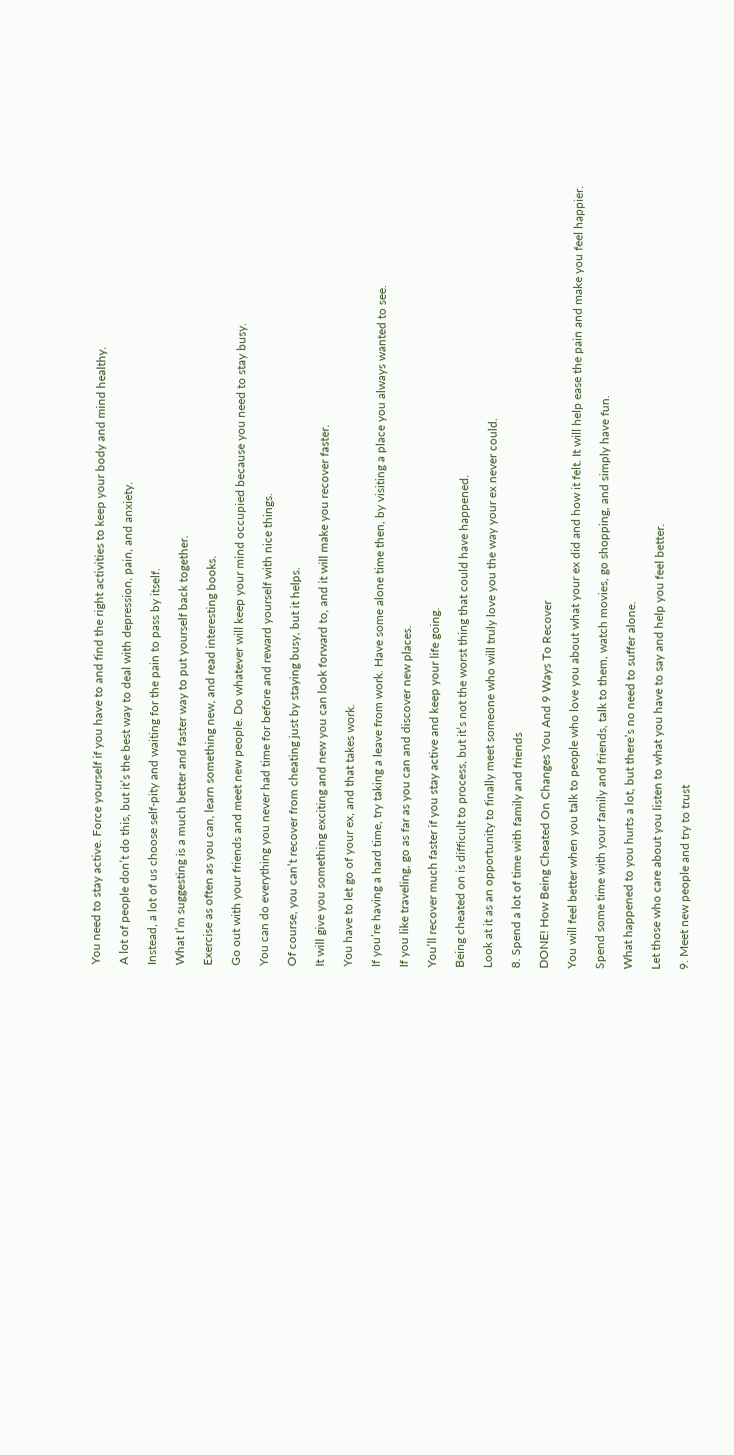You need to stay active. Force yourself if you have to and find the right activities to keep your body and mind healthy.

A lot of people don’t do this, but it’s the best way to deal with depression, pain, and anxiety.

Instead, a lot of us choose self-pity and waiting for the pain to pass by itself.

What I’m suggesting is a much better and faster way to put yourself back together.

Exercise as often as you can, learn something new, and read interesting books.

Go out with your friends and meet new people. Do whatever will keep your mind occupied because you need to stay busy.

You can do everything you never had time for before and reward yourself with nice things.

Of course, you can’t recover from cheating just by staying busy, but it helps.

It will give you something exciting and new you can look forward to, and it will make you recover faster.

You have to let go of your ex, and that takes work.

If you’re having a hard time, try taking a leave from work. Have some alone time then, by visiting a place you always wanted to see.

If you like traveling, go as far as you can and discover new places.

You’ll recover much faster if you stay active and keep your life going.

Being cheated on is difficult to process, but it’s not the worst thing that could have happened.

Look at it as an opportunity to finally meet someone who will truly love you the way your ex never could.

8. Spend a lot of time with family and friends

DONE! How Being Cheated On Changes You And 9 Ways To Recover

You will feel better when you talk to people who love you about what your ex did and how it felt. It will help ease the pain and make you feel happier.

Spend some time with your family and friends, talk to them, watch movies, go shopping, and simply have fun.

What happened to you hurts a lot, but there’s no need to suffer alone.

Let those who care about you listen to what you have to say and help you feel better.

9. Meet new people and try to trust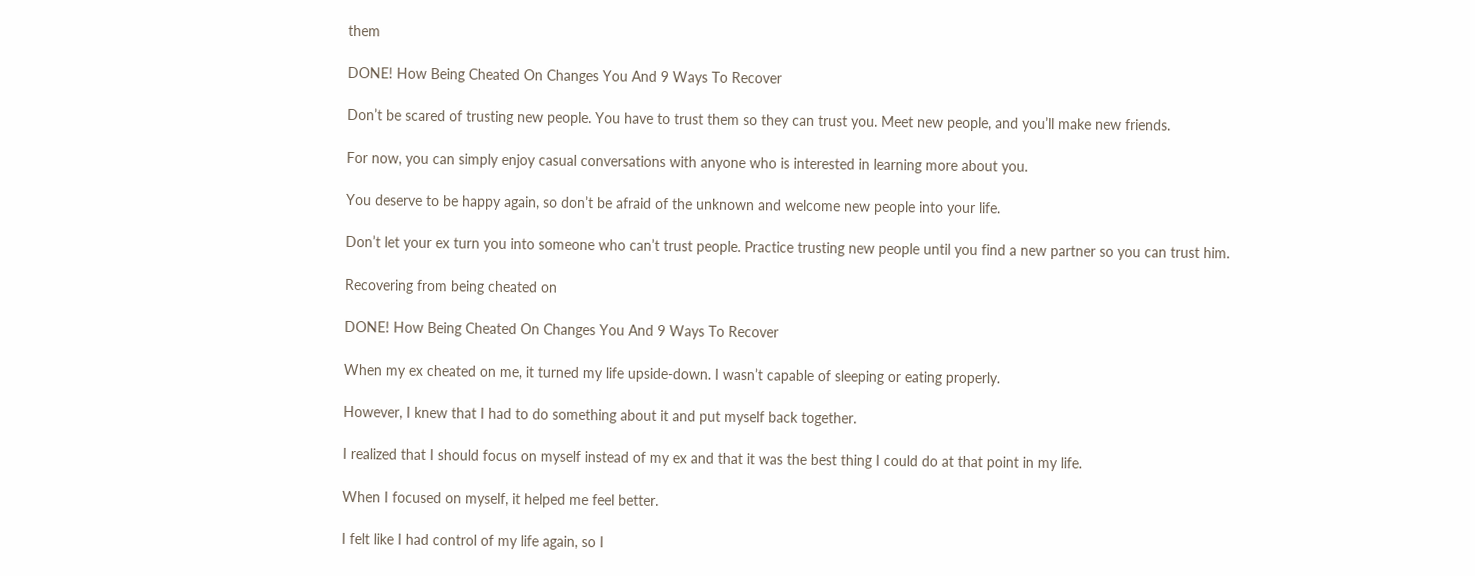them

DONE! How Being Cheated On Changes You And 9 Ways To Recover

Don’t be scared of trusting new people. You have to trust them so they can trust you. Meet new people, and you’ll make new friends.

For now, you can simply enjoy casual conversations with anyone who is interested in learning more about you.

You deserve to be happy again, so don’t be afraid of the unknown and welcome new people into your life.

Don’t let your ex turn you into someone who can’t trust people. Practice trusting new people until you find a new partner so you can trust him.

Recovering from being cheated on

DONE! How Being Cheated On Changes You And 9 Ways To Recover

When my ex cheated on me, it turned my life upside-down. I wasn’t capable of sleeping or eating properly.

However, I knew that I had to do something about it and put myself back together.

I realized that I should focus on myself instead of my ex and that it was the best thing I could do at that point in my life.

When I focused on myself, it helped me feel better.

I felt like I had control of my life again, so I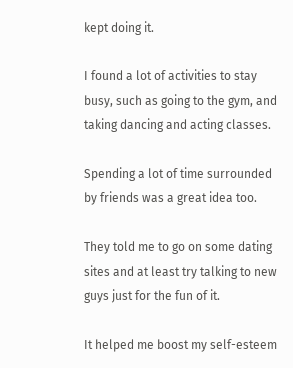kept doing it.

I found a lot of activities to stay busy, such as going to the gym, and taking dancing and acting classes.

Spending a lot of time surrounded by friends was a great idea too.

They told me to go on some dating sites and at least try talking to new guys just for the fun of it.

It helped me boost my self-esteem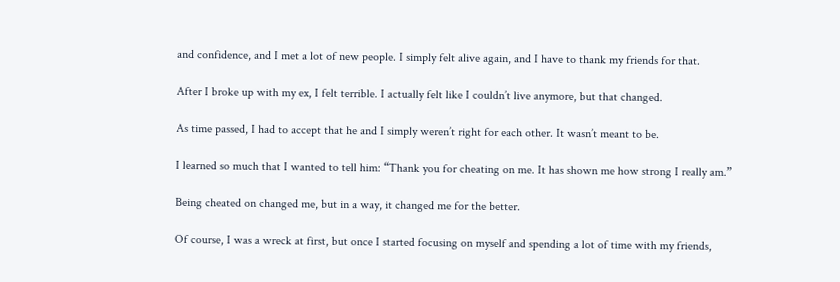and confidence, and I met a lot of new people. I simply felt alive again, and I have to thank my friends for that.

After I broke up with my ex, I felt terrible. I actually felt like I couldn’t live anymore, but that changed.

As time passed, I had to accept that he and I simply weren’t right for each other. It wasn’t meant to be.

I learned so much that I wanted to tell him: “Thank you for cheating on me. It has shown me how strong I really am.”

Being cheated on changed me, but in a way, it changed me for the better.

Of course, I was a wreck at first, but once I started focusing on myself and spending a lot of time with my friends,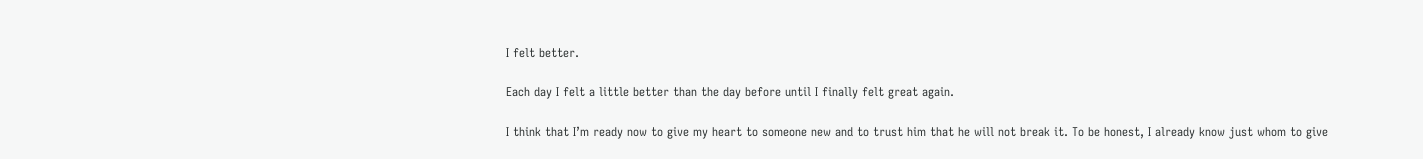I felt better.

Each day I felt a little better than the day before until I finally felt great again.

I think that I’m ready now to give my heart to someone new and to trust him that he will not break it. To be honest, I already know just whom to give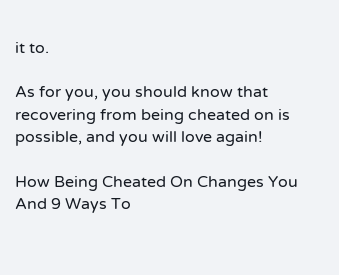it to.

As for you, you should know that recovering from being cheated on is possible, and you will love again!

How Being Cheated On Changes You And 9 Ways To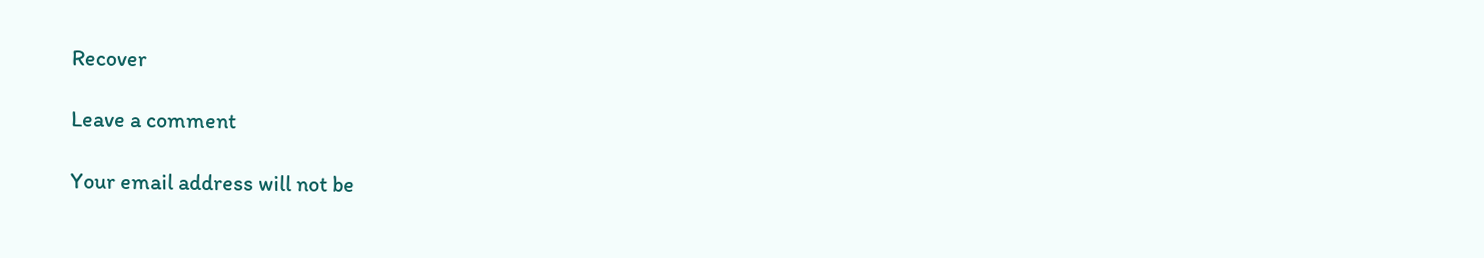Recover

Leave a comment

Your email address will not be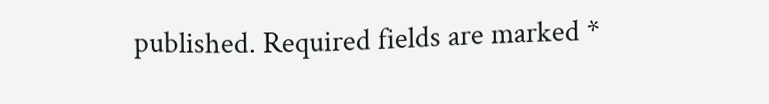published. Required fields are marked *